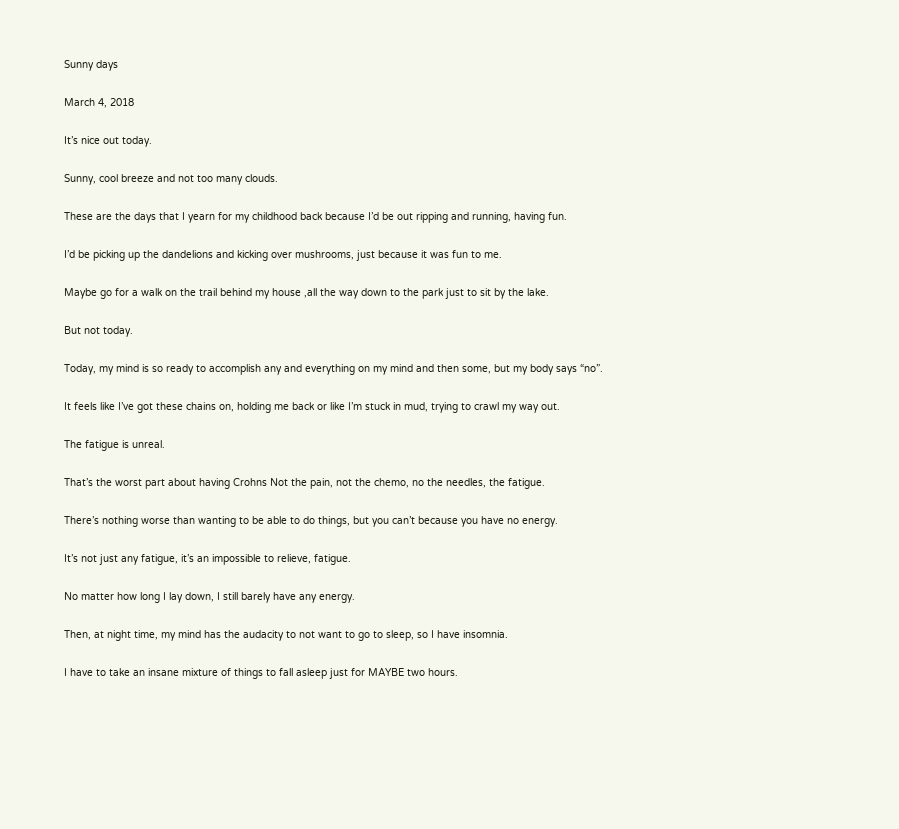Sunny days

March 4, 2018

It’s nice out today.

Sunny, cool breeze and not too many clouds.

These are the days that I yearn for my childhood back because I’d be out ripping and running, having fun.

I’d be picking up the dandelions and kicking over mushrooms, just because it was fun to me.

Maybe go for a walk on the trail behind my house ,all the way down to the park just to sit by the lake.

But not today.

Today, my mind is so ready to accomplish any and everything on my mind and then some, but my body says “no”.

It feels like I’ve got these chains on, holding me back or like I’m stuck in mud, trying to crawl my way out.

The fatigue is unreal.

That’s the worst part about having Crohns Not the pain, not the chemo, no the needles, the fatigue.

There’s nothing worse than wanting to be able to do things, but you can’t because you have no energy.

It’s not just any fatigue, it’s an impossible to relieve, fatigue.

No matter how long I lay down, I still barely have any energy.

Then, at night time, my mind has the audacity to not want to go to sleep, so I have insomnia.

I have to take an insane mixture of things to fall asleep just for MAYBE two hours.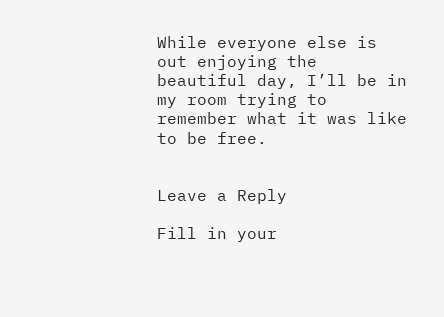While everyone else is out enjoying the beautiful day, I’ll be in my room trying to remember what it was like to be free.


Leave a Reply

Fill in your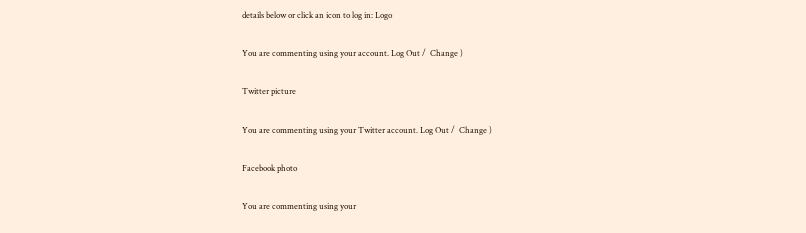details below or click an icon to log in: Logo

You are commenting using your account. Log Out /  Change )

Twitter picture

You are commenting using your Twitter account. Log Out /  Change )

Facebook photo

You are commenting using your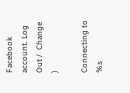Facebook account. Log Out /  Change )

Connecting to %s